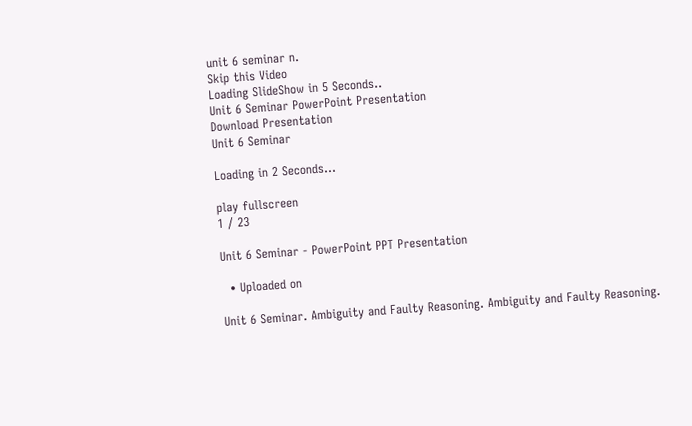unit 6 seminar n.
Skip this Video
Loading SlideShow in 5 Seconds..
Unit 6 Seminar PowerPoint Presentation
Download Presentation
Unit 6 Seminar

Loading in 2 Seconds...

play fullscreen
1 / 23

Unit 6 Seminar - PowerPoint PPT Presentation

  • Uploaded on

Unit 6 Seminar. Ambiguity and Faulty Reasoning. Ambiguity and Faulty Reasoning.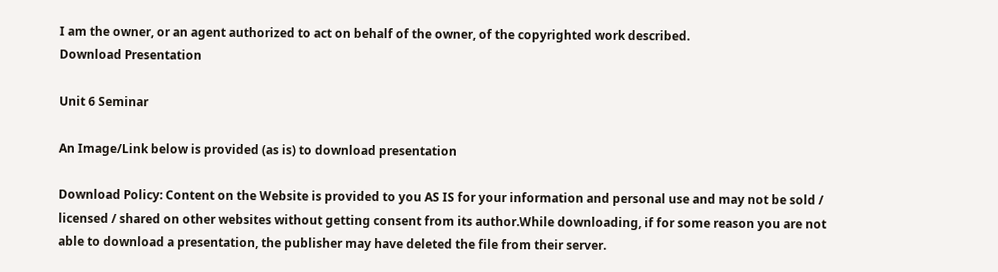I am the owner, or an agent authorized to act on behalf of the owner, of the copyrighted work described.
Download Presentation

Unit 6 Seminar

An Image/Link below is provided (as is) to download presentation

Download Policy: Content on the Website is provided to you AS IS for your information and personal use and may not be sold / licensed / shared on other websites without getting consent from its author.While downloading, if for some reason you are not able to download a presentation, the publisher may have deleted the file from their server.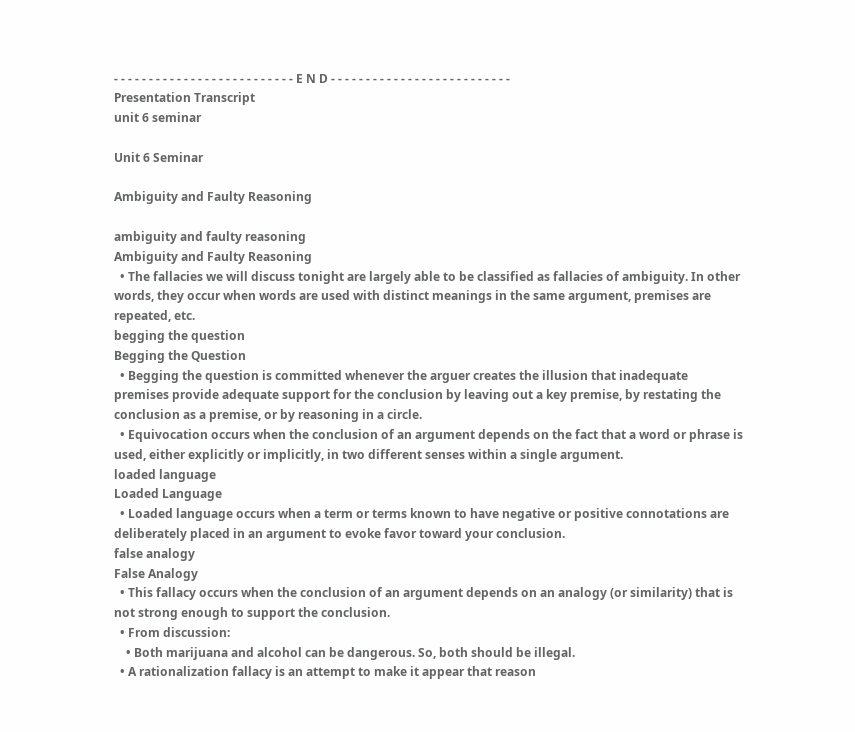- - - - - - - - - - - - - - - - - - - - - - - - - - E N D - - - - - - - - - - - - - - - - - - - - - - - - - -
Presentation Transcript
unit 6 seminar

Unit 6 Seminar

Ambiguity and Faulty Reasoning

ambiguity and faulty reasoning
Ambiguity and Faulty Reasoning
  • The fallacies we will discuss tonight are largely able to be classified as fallacies of ambiguity. In other words, they occur when words are used with distinct meanings in the same argument, premises are repeated, etc.
begging the question
Begging the Question
  • Begging the question is committed whenever the arguer creates the illusion that inadequate premises provide adequate support for the conclusion by leaving out a key premise, by restating the conclusion as a premise, or by reasoning in a circle.
  • Equivocation occurs when the conclusion of an argument depends on the fact that a word or phrase is used, either explicitly or implicitly, in two different senses within a single argument.
loaded language
Loaded Language
  • Loaded language occurs when a term or terms known to have negative or positive connotations are deliberately placed in an argument to evoke favor toward your conclusion.
false analogy
False Analogy
  • This fallacy occurs when the conclusion of an argument depends on an analogy (or similarity) that is not strong enough to support the conclusion.
  • From discussion:
    • Both marijuana and alcohol can be dangerous. So, both should be illegal.
  • A rationalization fallacy is an attempt to make it appear that reason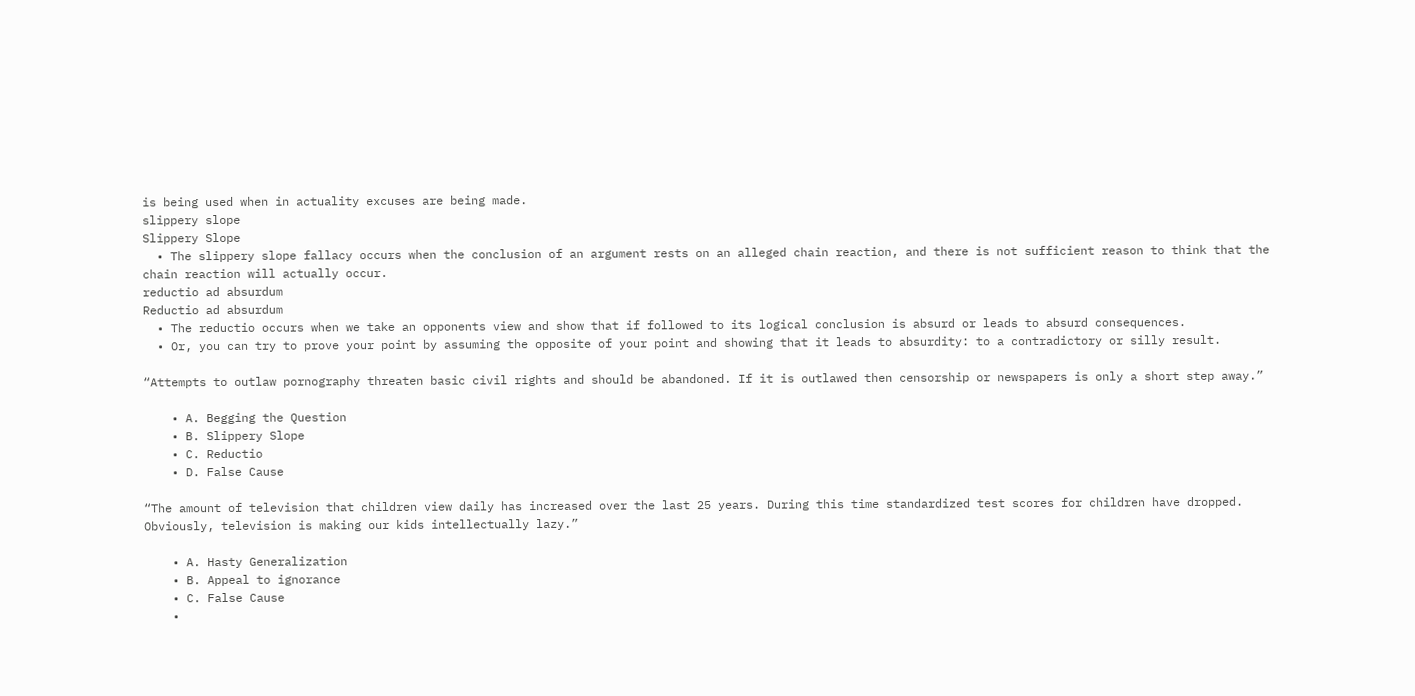is being used when in actuality excuses are being made.
slippery slope
Slippery Slope
  • The slippery slope fallacy occurs when the conclusion of an argument rests on an alleged chain reaction, and there is not sufficient reason to think that the chain reaction will actually occur.
reductio ad absurdum
Reductio ad absurdum
  • The reductio occurs when we take an opponents view and show that if followed to its logical conclusion is absurd or leads to absurd consequences.
  • Or, you can try to prove your point by assuming the opposite of your point and showing that it leads to absurdity: to a contradictory or silly result.

“Attempts to outlaw pornography threaten basic civil rights and should be abandoned. If it is outlawed then censorship or newspapers is only a short step away.”

    • A. Begging the Question
    • B. Slippery Slope
    • C. Reductio
    • D. False Cause

“The amount of television that children view daily has increased over the last 25 years. During this time standardized test scores for children have dropped. Obviously, television is making our kids intellectually lazy.”

    • A. Hasty Generalization
    • B. Appeal to ignorance
    • C. False Cause
    •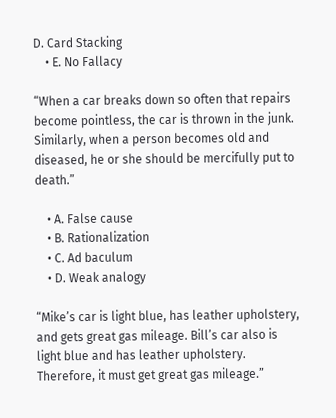D. Card Stacking
    • E. No Fallacy

“When a car breaks down so often that repairs become pointless, the car is thrown in the junk. Similarly, when a person becomes old and diseased, he or she should be mercifully put to death.”

    • A. False cause
    • B. Rationalization
    • C. Ad baculum
    • D. Weak analogy

“Mike’s car is light blue, has leather upholstery, and gets great gas mileage. Bill’s car also is light blue and has leather upholstery. Therefore, it must get great gas mileage.”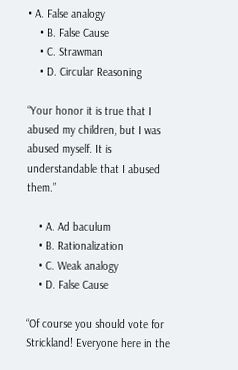• A. False analogy
    • B. False Cause
    • C. Strawman
    • D. Circular Reasoning

“Your honor it is true that I abused my children, but I was abused myself. It is understandable that I abused them.”

    • A. Ad baculum
    • B. Rationalization
    • C. Weak analogy
    • D. False Cause

“Of course you should vote for Strickland! Everyone here in the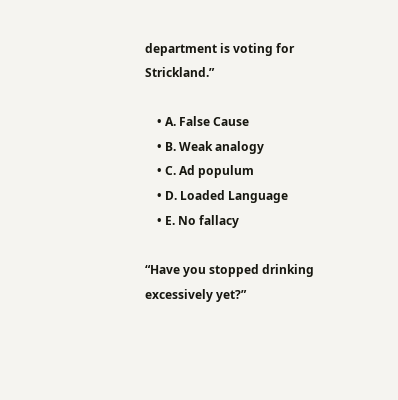department is voting for Strickland.”

    • A. False Cause
    • B. Weak analogy
    • C. Ad populum
    • D. Loaded Language
    • E. No fallacy

“Have you stopped drinking excessively yet?”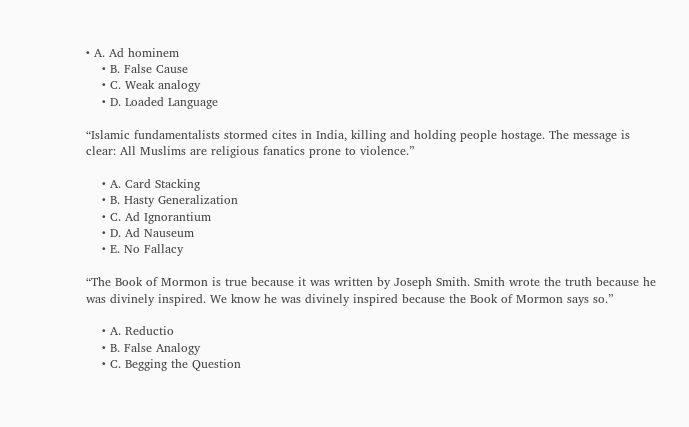• A. Ad hominem
    • B. False Cause
    • C. Weak analogy
    • D. Loaded Language

“Islamic fundamentalists stormed cites in India, killing and holding people hostage. The message is clear: All Muslims are religious fanatics prone to violence.”

    • A. Card Stacking
    • B. Hasty Generalization
    • C. Ad Ignorantium
    • D. Ad Nauseum
    • E. No Fallacy

“The Book of Mormon is true because it was written by Joseph Smith. Smith wrote the truth because he was divinely inspired. We know he was divinely inspired because the Book of Mormon says so.”

    • A. Reductio
    • B. False Analogy
    • C. Begging the Question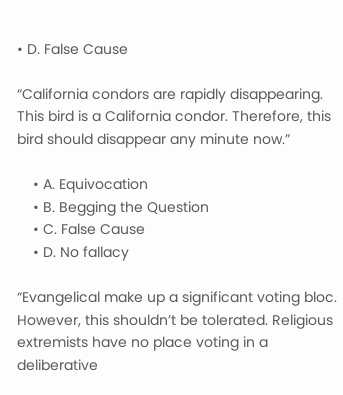• D. False Cause

“California condors are rapidly disappearing. This bird is a California condor. Therefore, this bird should disappear any minute now.”

    • A. Equivocation
    • B. Begging the Question
    • C. False Cause
    • D. No fallacy

“Evangelical make up a significant voting bloc. However, this shouldn’t be tolerated. Religious extremists have no place voting in a deliberative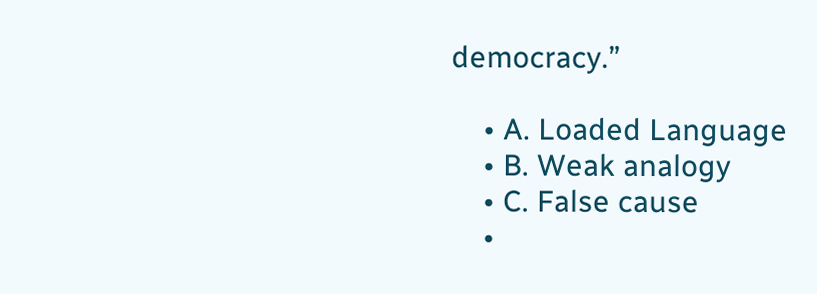democracy.”

    • A. Loaded Language
    • B. Weak analogy
    • C. False cause
    •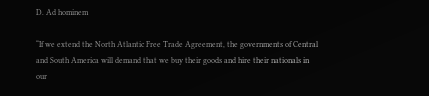D. Ad hominem

“If we extend the North Atlantic Free Trade Agreement, the governments of Central and South America will demand that we buy their goods and hire their nationals in our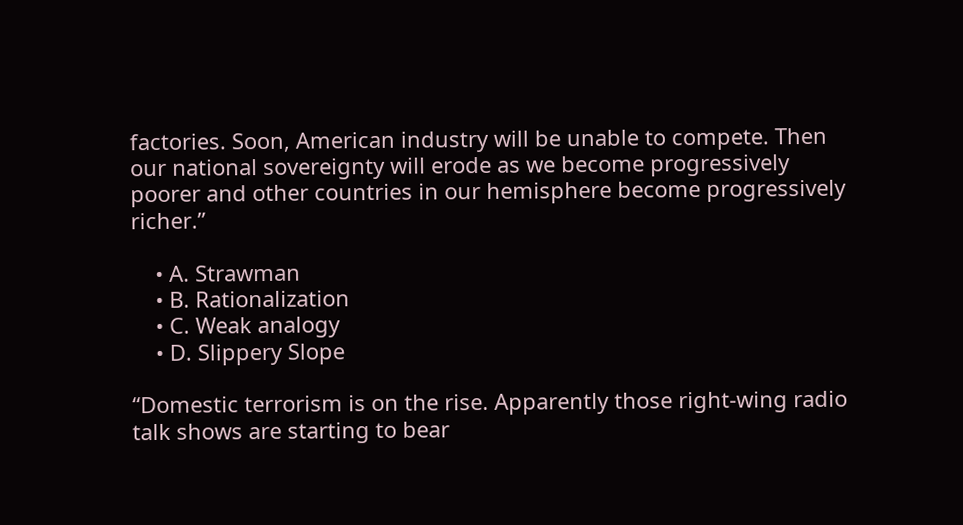factories. Soon, American industry will be unable to compete. Then our national sovereignty will erode as we become progressively poorer and other countries in our hemisphere become progressively richer.”

    • A. Strawman
    • B. Rationalization
    • C. Weak analogy
    • D. Slippery Slope

“Domestic terrorism is on the rise. Apparently those right-wing radio talk shows are starting to bear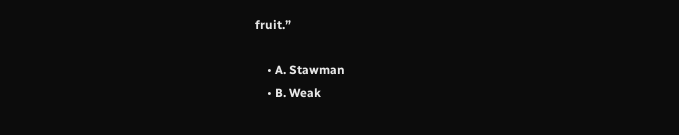fruit.”

    • A. Stawman
    • B. Weak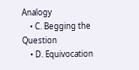Analogy
    • C. Begging the Question
    • D. Equivocation